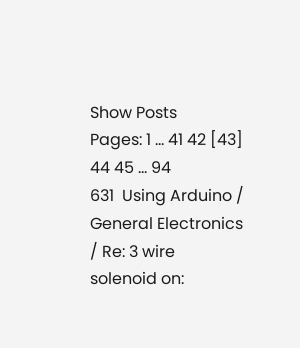Show Posts
Pages: 1 ... 41 42 [43] 44 45 ... 94
631  Using Arduino / General Electronics / Re: 3 wire solenoid on: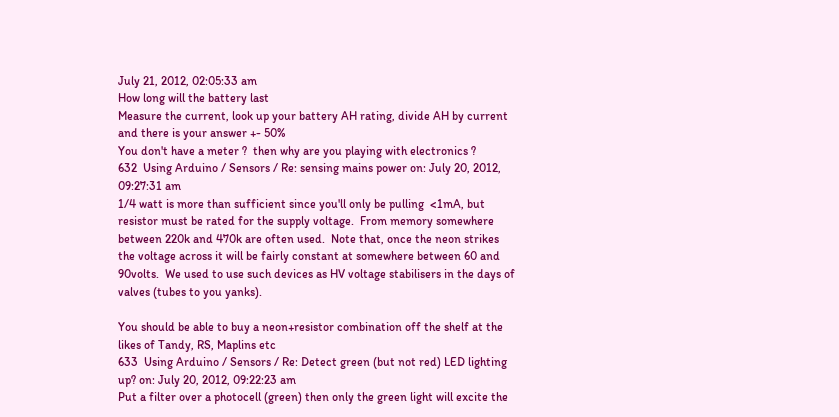July 21, 2012, 02:05:33 am
How long will the battery last
Measure the current, look up your battery AH rating, divide AH by current and there is your answer +- 50%
You don't have a meter ?  then why are you playing with electronics ?
632  Using Arduino / Sensors / Re: sensing mains power on: July 20, 2012, 09:27:31 am
1/4 watt is more than sufficient since you'll only be pulling  <1mA, but resistor must be rated for the supply voltage.  From memory somewhere between 220k and 470k are often used.  Note that, once the neon strikes the voltage across it will be fairly constant at somewhere between 60 and 90volts.  We used to use such devices as HV voltage stabilisers in the days of valves (tubes to you yanks).

You should be able to buy a neon+resistor combination off the shelf at the likes of Tandy, RS, Maplins etc
633  Using Arduino / Sensors / Re: Detect green (but not red) LED lighting up? on: July 20, 2012, 09:22:23 am
Put a filter over a photocell (green) then only the green light will excite the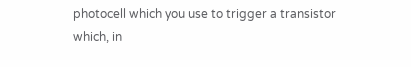photocell which you use to trigger a transistor which, in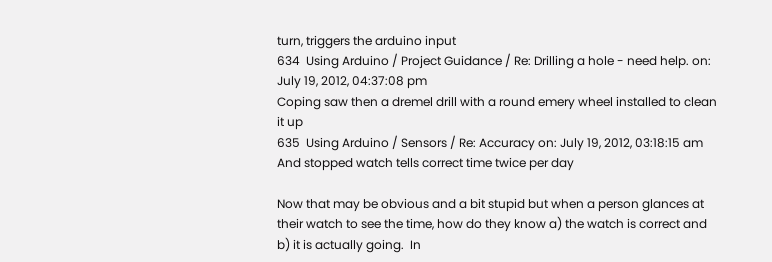turn, triggers the arduino input
634  Using Arduino / Project Guidance / Re: Drilling a hole - need help. on: July 19, 2012, 04:37:08 pm
Coping saw then a dremel drill with a round emery wheel installed to clean it up
635  Using Arduino / Sensors / Re: Accuracy on: July 19, 2012, 03:18:15 am
And stopped watch tells correct time twice per day

Now that may be obvious and a bit stupid but when a person glances at their watch to see the time, how do they know a) the watch is correct and b) it is actually going.  In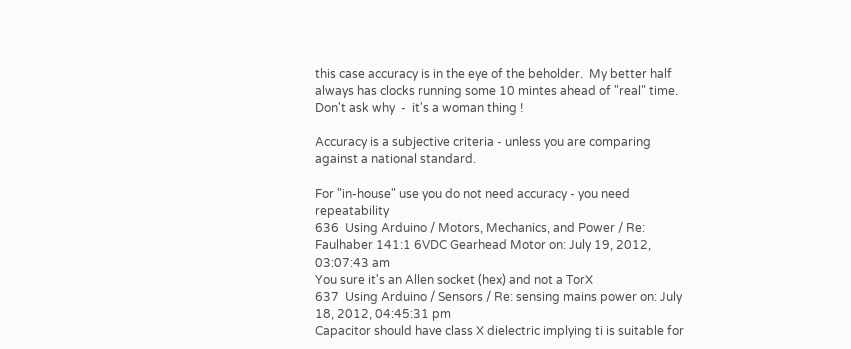this case accuracy is in the eye of the beholder.  My better half always has clocks running some 10 mintes ahead of "real" time.  Don't ask why  -  it's a woman thing !

Accuracy is a subjective criteria - unless you are comparing against a national standard.

For "in-house" use you do not need accuracy - you need repeatability
636  Using Arduino / Motors, Mechanics, and Power / Re: Faulhaber 141:1 6VDC Gearhead Motor on: July 19, 2012, 03:07:43 am
You sure it's an Allen socket (hex) and not a TorX
637  Using Arduino / Sensors / Re: sensing mains power on: July 18, 2012, 04:45:31 pm
Capacitor should have class X dielectric implying ti is suitable for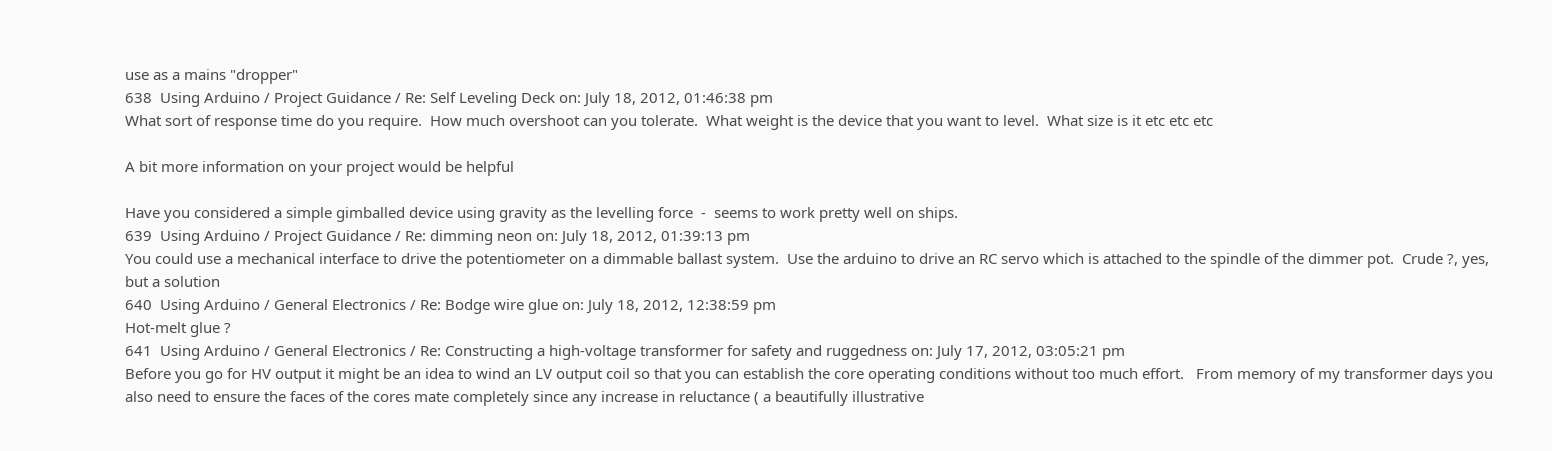use as a mains "dropper"
638  Using Arduino / Project Guidance / Re: Self Leveling Deck on: July 18, 2012, 01:46:38 pm
What sort of response time do you require.  How much overshoot can you tolerate.  What weight is the device that you want to level.  What size is it etc etc etc

A bit more information on your project would be helpful

Have you considered a simple gimballed device using gravity as the levelling force  -  seems to work pretty well on ships.
639  Using Arduino / Project Guidance / Re: dimming neon on: July 18, 2012, 01:39:13 pm
You could use a mechanical interface to drive the potentiometer on a dimmable ballast system.  Use the arduino to drive an RC servo which is attached to the spindle of the dimmer pot.  Crude ?, yes,  but a solution
640  Using Arduino / General Electronics / Re: Bodge wire glue on: July 18, 2012, 12:38:59 pm
Hot-melt glue ?
641  Using Arduino / General Electronics / Re: Constructing a high-voltage transformer for safety and ruggedness on: July 17, 2012, 03:05:21 pm
Before you go for HV output it might be an idea to wind an LV output coil so that you can establish the core operating conditions without too much effort.   From memory of my transformer days you also need to ensure the faces of the cores mate completely since any increase in reluctance ( a beautifully illustrative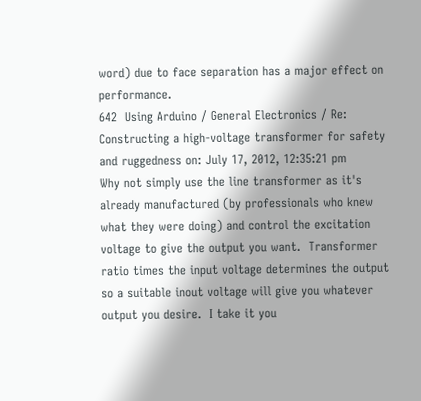word) due to face separation has a major effect on performance.
642  Using Arduino / General Electronics / Re: Constructing a high-voltage transformer for safety and ruggedness on: July 17, 2012, 12:35:21 pm
Why not simply use the line transformer as it's already manufactured (by professionals who knew what they were doing) and control the excitation voltage to give the output you want.  Transformer ratio times the input voltage determines the output so a suitable inout voltage will give you whatever output you desire.  I take it you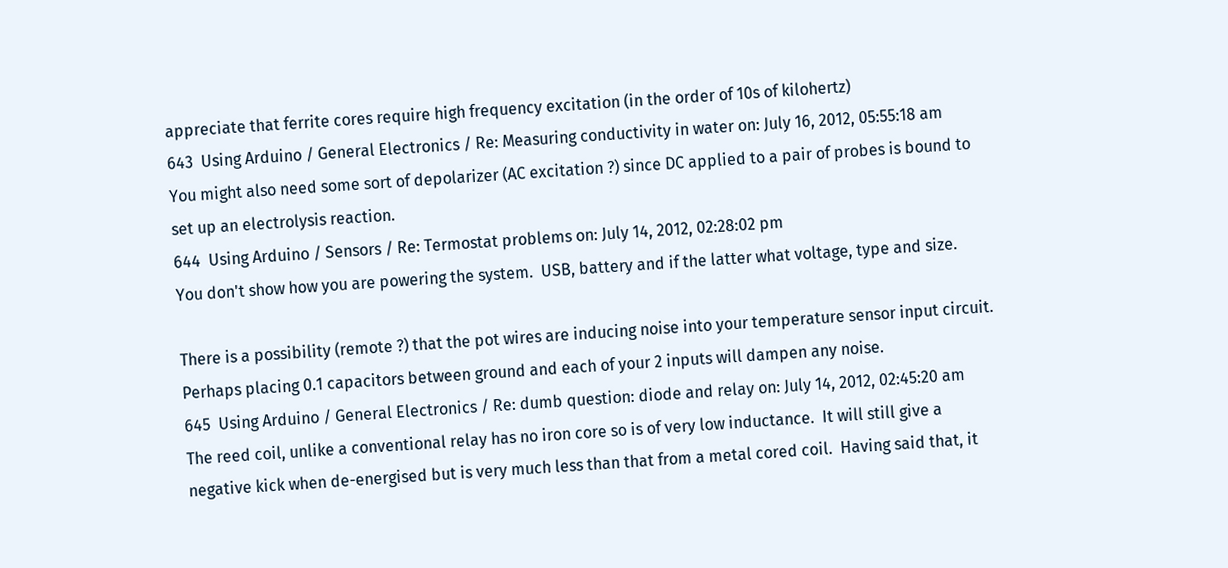appreciate that ferrite cores require high frequency excitation (in the order of 10s of kilohertz)
643  Using Arduino / General Electronics / Re: Measuring conductivity in water on: July 16, 2012, 05:55:18 am
You might also need some sort of depolarizer (AC excitation ?) since DC applied to a pair of probes is bound to set up an electrolysis reaction.
644  Using Arduino / Sensors / Re: Termostat problems on: July 14, 2012, 02:28:02 pm
You don't show how you are powering the system.  USB, battery and if the latter what voltage, type and size.

There is a possibility (remote ?) that the pot wires are inducing noise into your temperature sensor input circuit.  Perhaps placing 0.1 capacitors between ground and each of your 2 inputs will dampen any noise.
645  Using Arduino / General Electronics / Re: dumb question: diode and relay on: July 14, 2012, 02:45:20 am
The reed coil, unlike a conventional relay has no iron core so is of very low inductance.  It will still give a negative kick when de-energised but is very much less than that from a metal cored coil.  Having said that, it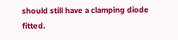should still have a clamping diode fitted.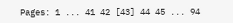Pages: 1 ... 41 42 [43] 44 45 ... 94